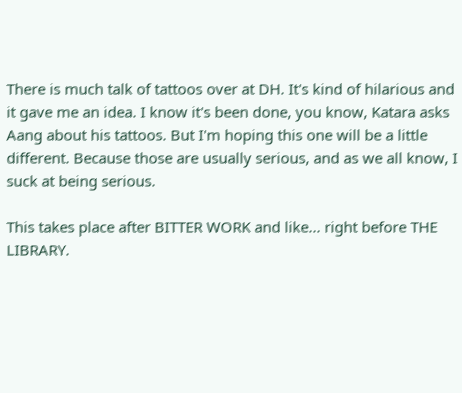There is much talk of tattoos over at DH. It's kind of hilarious and it gave me an idea. I know it's been done, you know, Katara asks Aang about his tattoos. But I'm hoping this one will be a little different. Because those are usually serious, and as we all know, I suck at being serious.

This takes place after BITTER WORK and like... right before THE LIBRARY.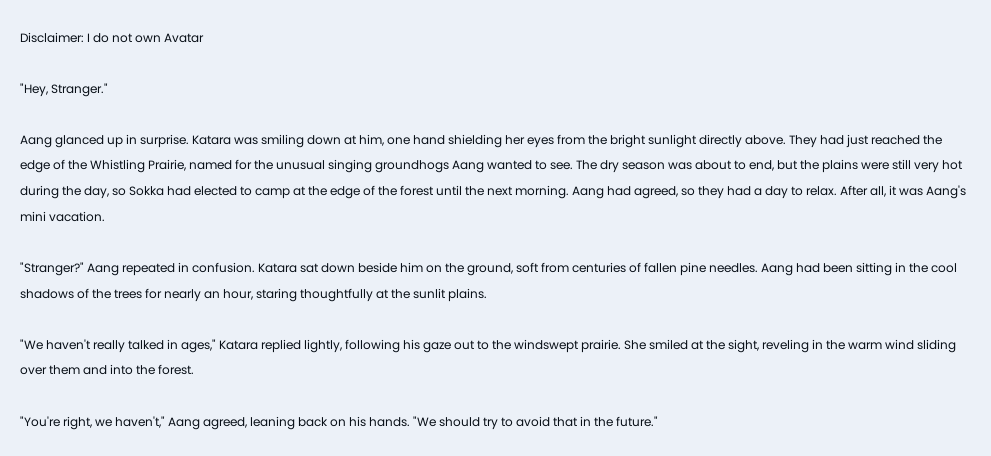Disclaimer: I do not own Avatar

"Hey, Stranger."

Aang glanced up in surprise. Katara was smiling down at him, one hand shielding her eyes from the bright sunlight directly above. They had just reached the edge of the Whistling Prairie, named for the unusual singing groundhogs Aang wanted to see. The dry season was about to end, but the plains were still very hot during the day, so Sokka had elected to camp at the edge of the forest until the next morning. Aang had agreed, so they had a day to relax. After all, it was Aang's mini vacation.

"Stranger?" Aang repeated in confusion. Katara sat down beside him on the ground, soft from centuries of fallen pine needles. Aang had been sitting in the cool shadows of the trees for nearly an hour, staring thoughtfully at the sunlit plains.

"We haven't really talked in ages," Katara replied lightly, following his gaze out to the windswept prairie. She smiled at the sight, reveling in the warm wind sliding over them and into the forest.

"You're right, we haven't," Aang agreed, leaning back on his hands. "We should try to avoid that in the future."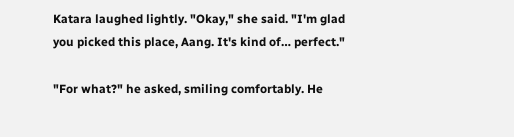Katara laughed lightly. "Okay," she said. "I'm glad you picked this place, Aang. It's kind of… perfect."

"For what?" he asked, smiling comfortably. He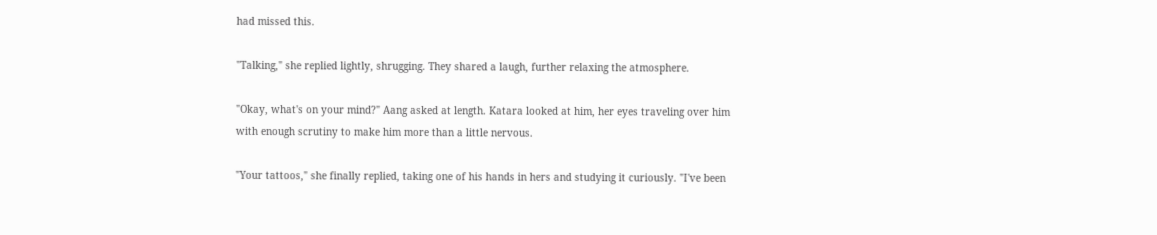had missed this.

"Talking," she replied lightly, shrugging. They shared a laugh, further relaxing the atmosphere.

"Okay, what's on your mind?" Aang asked at length. Katara looked at him, her eyes traveling over him with enough scrutiny to make him more than a little nervous.

"Your tattoos," she finally replied, taking one of his hands in hers and studying it curiously. "I've been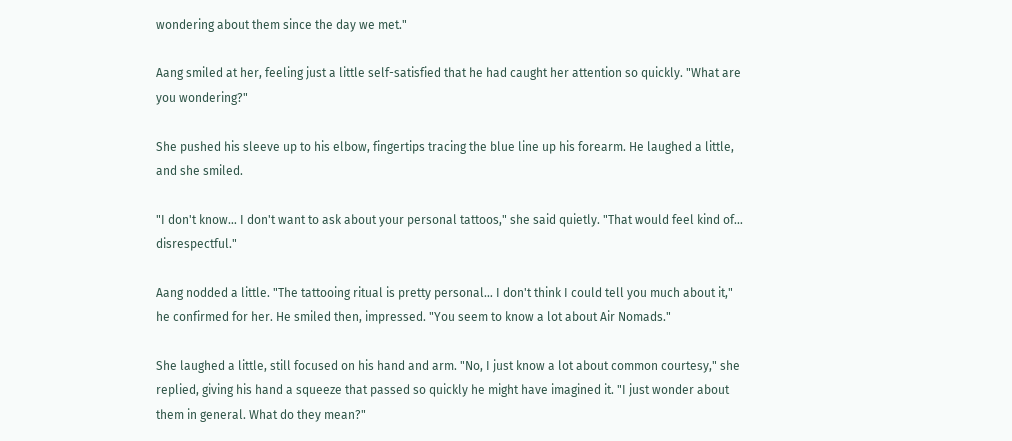wondering about them since the day we met."

Aang smiled at her, feeling just a little self-satisfied that he had caught her attention so quickly. "What are you wondering?"

She pushed his sleeve up to his elbow, fingertips tracing the blue line up his forearm. He laughed a little, and she smiled.

"I don't know… I don't want to ask about your personal tattoos," she said quietly. "That would feel kind of… disrespectful."

Aang nodded a little. "The tattooing ritual is pretty personal… I don't think I could tell you much about it," he confirmed for her. He smiled then, impressed. "You seem to know a lot about Air Nomads."

She laughed a little, still focused on his hand and arm. "No, I just know a lot about common courtesy," she replied, giving his hand a squeeze that passed so quickly he might have imagined it. "I just wonder about them in general. What do they mean?"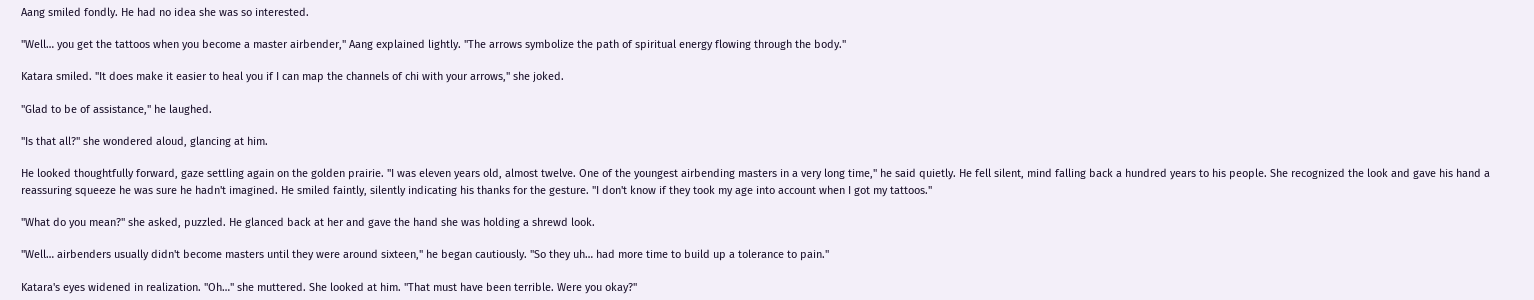Aang smiled fondly. He had no idea she was so interested.

"Well… you get the tattoos when you become a master airbender," Aang explained lightly. "The arrows symbolize the path of spiritual energy flowing through the body."

Katara smiled. "It does make it easier to heal you if I can map the channels of chi with your arrows," she joked.

"Glad to be of assistance," he laughed.

"Is that all?" she wondered aloud, glancing at him.

He looked thoughtfully forward, gaze settling again on the golden prairie. "I was eleven years old, almost twelve. One of the youngest airbending masters in a very long time," he said quietly. He fell silent, mind falling back a hundred years to his people. She recognized the look and gave his hand a reassuring squeeze he was sure he hadn't imagined. He smiled faintly, silently indicating his thanks for the gesture. "I don't know if they took my age into account when I got my tattoos."

"What do you mean?" she asked, puzzled. He glanced back at her and gave the hand she was holding a shrewd look.

"Well… airbenders usually didn't become masters until they were around sixteen," he began cautiously. "So they uh… had more time to build up a tolerance to pain."

Katara's eyes widened in realization. "Oh…" she muttered. She looked at him. "That must have been terrible. Were you okay?"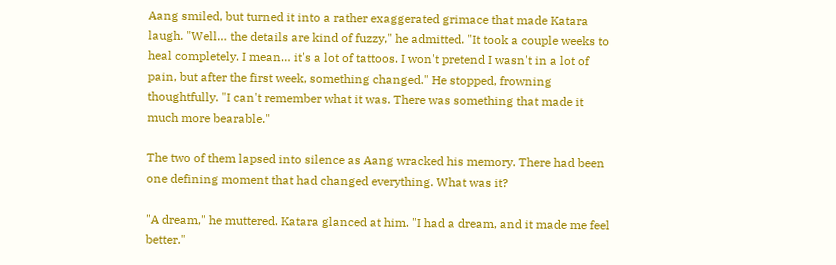Aang smiled, but turned it into a rather exaggerated grimace that made Katara laugh. "Well… the details are kind of fuzzy," he admitted. "It took a couple weeks to heal completely. I mean… it's a lot of tattoos. I won't pretend I wasn't in a lot of pain, but after the first week, something changed." He stopped, frowning thoughtfully. "I can't remember what it was. There was something that made it much more bearable."

The two of them lapsed into silence as Aang wracked his memory. There had been one defining moment that had changed everything. What was it?

"A dream," he muttered. Katara glanced at him. "I had a dream, and it made me feel better."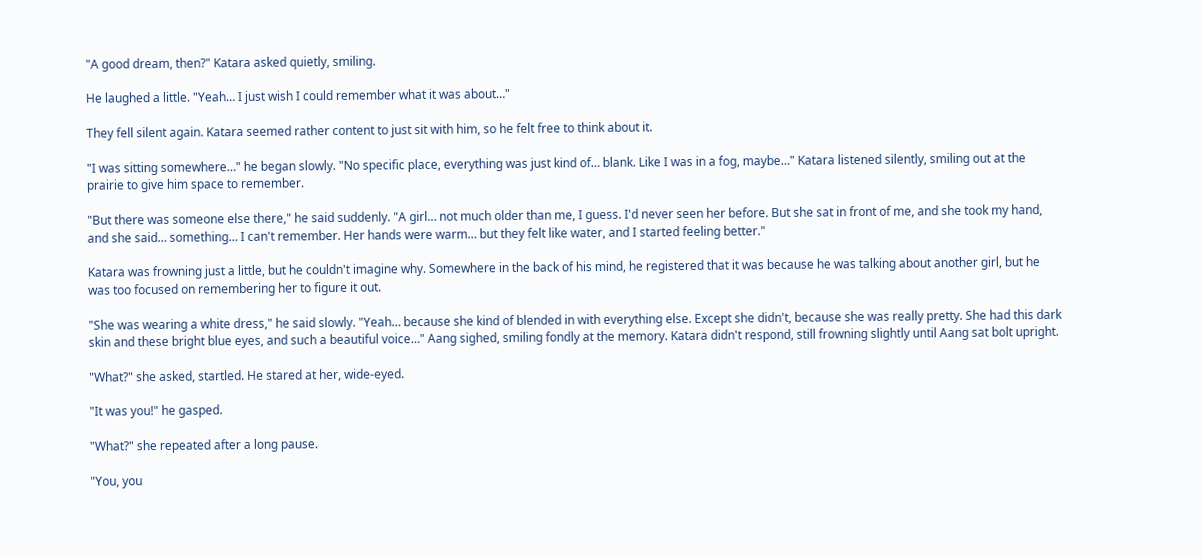"A good dream, then?" Katara asked quietly, smiling.

He laughed a little. "Yeah… I just wish I could remember what it was about…"

They fell silent again. Katara seemed rather content to just sit with him, so he felt free to think about it.

"I was sitting somewhere…" he began slowly. "No specific place, everything was just kind of… blank. Like I was in a fog, maybe…" Katara listened silently, smiling out at the prairie to give him space to remember.

"But there was someone else there," he said suddenly. "A girl… not much older than me, I guess. I'd never seen her before. But she sat in front of me, and she took my hand, and she said… something… I can't remember. Her hands were warm… but they felt like water, and I started feeling better."

Katara was frowning just a little, but he couldn't imagine why. Somewhere in the back of his mind, he registered that it was because he was talking about another girl, but he was too focused on remembering her to figure it out.

"She was wearing a white dress," he said slowly. "Yeah… because she kind of blended in with everything else. Except she didn't, because she was really pretty. She had this dark skin and these bright blue eyes, and such a beautiful voice…" Aang sighed, smiling fondly at the memory. Katara didn't respond, still frowning slightly until Aang sat bolt upright.

"What?" she asked, startled. He stared at her, wide-eyed.

"It was you!" he gasped.

"What?" she repeated after a long pause.

"You, you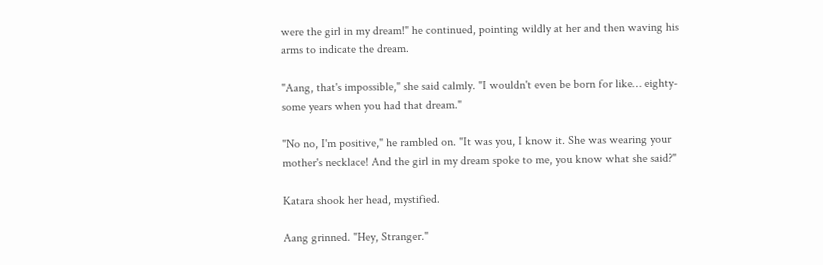were the girl in my dream!" he continued, pointing wildly at her and then waving his arms to indicate the dream.

"Aang, that's impossible," she said calmly. "I wouldn't even be born for like… eighty-some years when you had that dream."

"No no, I'm positive," he rambled on. "It was you, I know it. She was wearing your mother's necklace! And the girl in my dream spoke to me, you know what she said?"

Katara shook her head, mystified.

Aang grinned. "Hey, Stranger."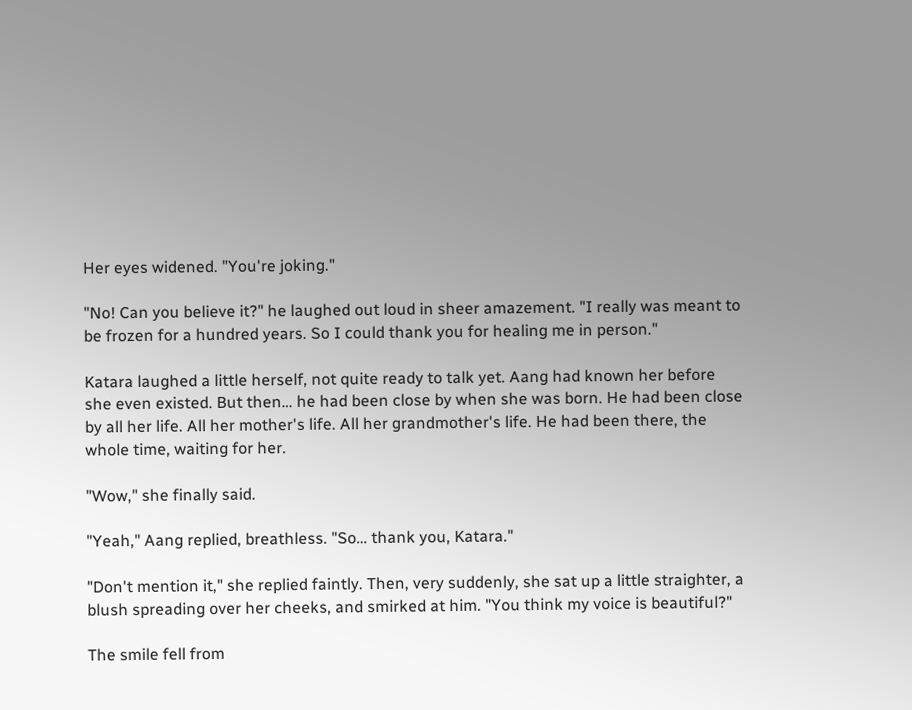Her eyes widened. "You're joking."

"No! Can you believe it?" he laughed out loud in sheer amazement. "I really was meant to be frozen for a hundred years. So I could thank you for healing me in person."

Katara laughed a little herself, not quite ready to talk yet. Aang had known her before she even existed. But then… he had been close by when she was born. He had been close by all her life. All her mother's life. All her grandmother's life. He had been there, the whole time, waiting for her.

"Wow," she finally said.

"Yeah," Aang replied, breathless. "So… thank you, Katara."

"Don't mention it," she replied faintly. Then, very suddenly, she sat up a little straighter, a blush spreading over her cheeks, and smirked at him. "You think my voice is beautiful?"

The smile fell from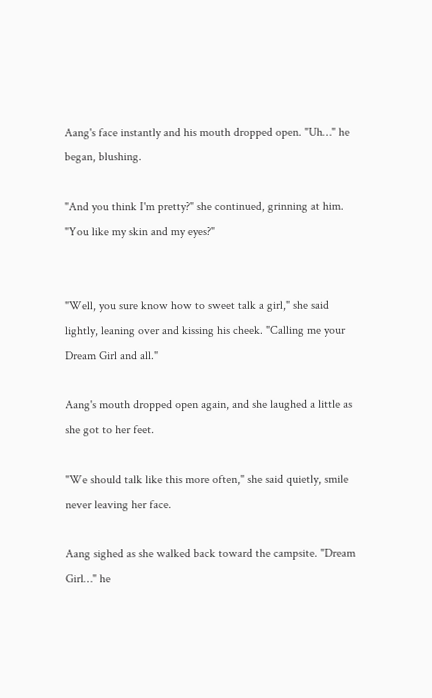Aang's face instantly and his mouth dropped open. "Uh…" he began, blushing.

"And you think I'm pretty?" she continued, grinning at him. "You like my skin and my eyes?"


"Well, you sure know how to sweet talk a girl," she said lightly, leaning over and kissing his cheek. "Calling me your Dream Girl and all."

Aang's mouth dropped open again, and she laughed a little as she got to her feet.

"We should talk like this more often," she said quietly, smile never leaving her face.

Aang sighed as she walked back toward the campsite. "Dream Girl…" he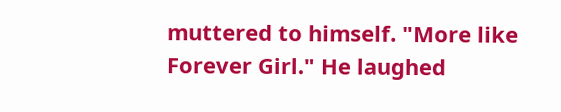muttered to himself. "More like Forever Girl." He laughed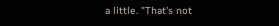a little. "That's not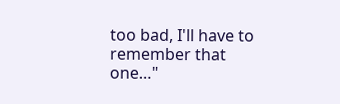too bad, I'll have to remember that one…"